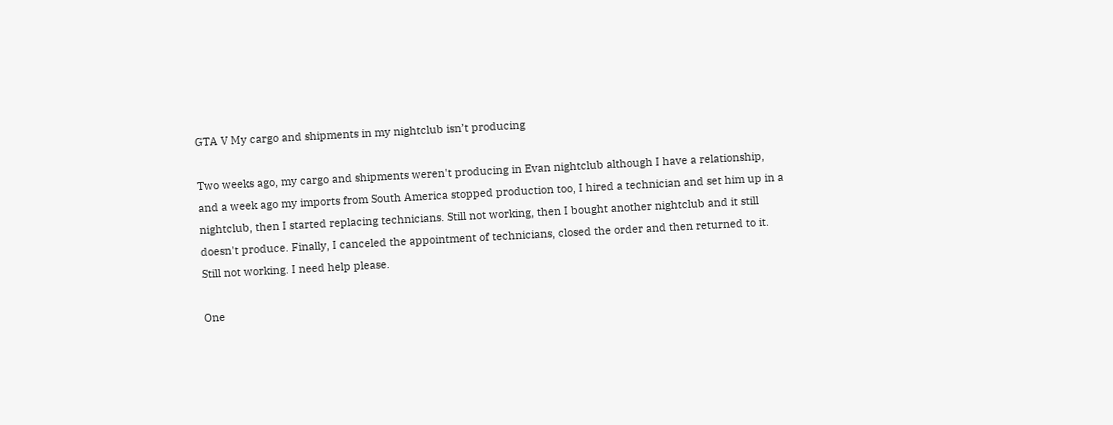GTA V My cargo and shipments in my nightclub isn’t producing

Two weeks ago, my cargo and shipments weren't producing in Evan nightclub although I have a relationship, and a week ago my imports from South America stopped production too, I hired a technician and set him up in a nightclub, then I started replacing technicians. Still not working, then I bought another nightclub and it still doesn't produce. Finally, I canceled the appointment of technicians, closed the order and then returned to it. Still not working. I need help please.

One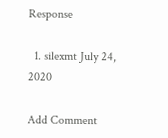Response

  1. silexmt July 24, 2020

Add Comment